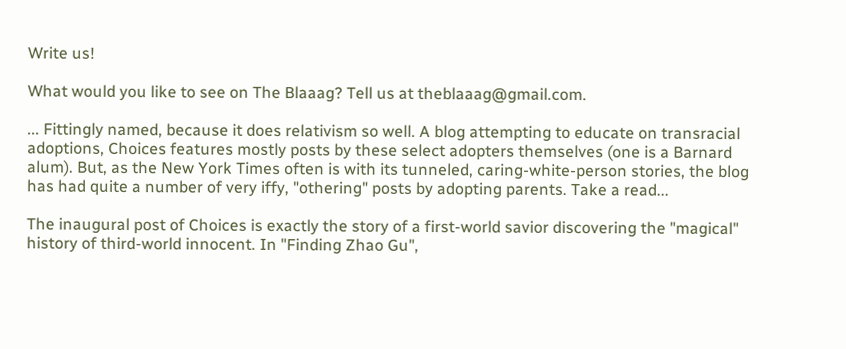Write us!

What would you like to see on The Blaaag? Tell us at theblaaag@gmail.com.

... Fittingly named, because it does relativism so well. A blog attempting to educate on transracial adoptions, Choices features mostly posts by these select adopters themselves (one is a Barnard alum). But, as the New York Times often is with its tunneled, caring-white-person stories, the blog has had quite a number of very iffy, "othering" posts by adopting parents. Take a read...

The inaugural post of Choices is exactly the story of a first-world savior discovering the "magical" history of third-world innocent. In "Finding Zhao Gu",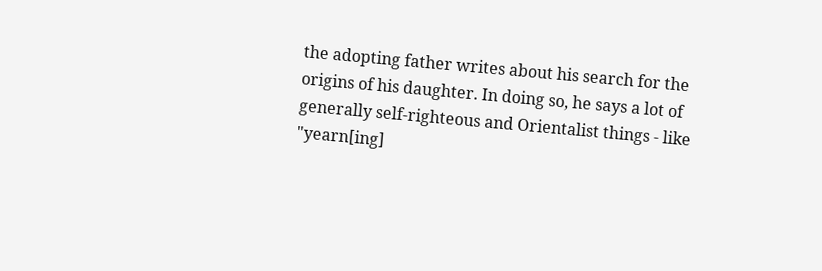the adopting father writes about his search for the origins of his daughter. In doing so, he says a lot of generally self-righteous and Orientalist things - like "yearn[ing]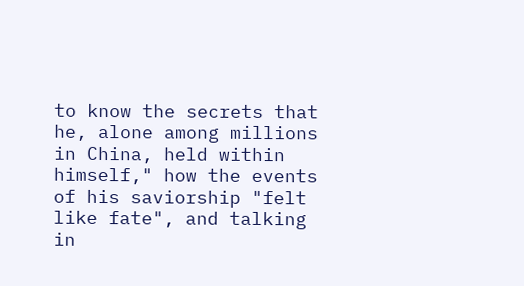to know the secrets that he, alone among millions in China, held within himself," how the events of his saviorship "felt like fate", and talking in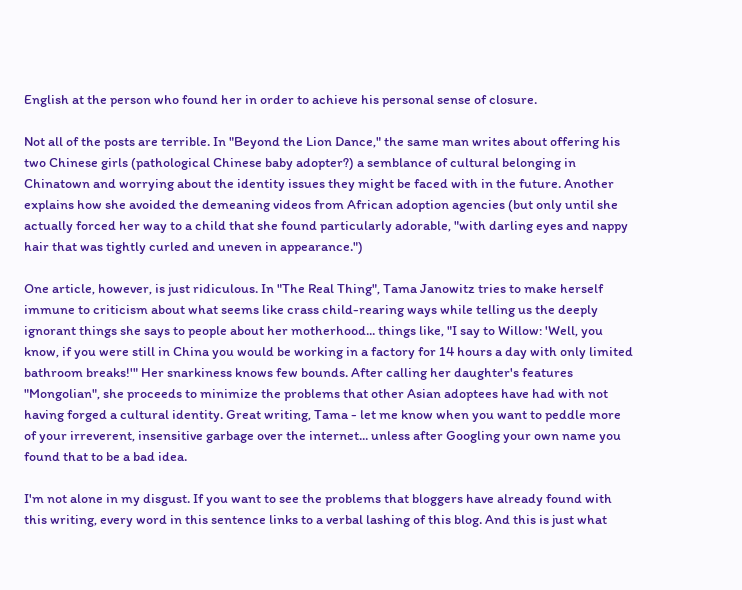English at the person who found her in order to achieve his personal sense of closure.

Not all of the posts are terrible. In "Beyond the Lion Dance," the same man writes about offering his two Chinese girls (pathological Chinese baby adopter?) a semblance of cultural belonging in Chinatown and worrying about the identity issues they might be faced with in the future. Another explains how she avoided the demeaning videos from African adoption agencies (but only until she actually forced her way to a child that she found particularly adorable, "with darling eyes and nappy hair that was tightly curled and uneven in appearance.")

One article, however, is just ridiculous. In "The Real Thing", Tama Janowitz tries to make herself immune to criticism about what seems like crass child-rearing ways while telling us the deeply ignorant things she says to people about her motherhood... things like, "I say to Willow: 'Well, you know, if you were still in China you would be working in a factory for 14 hours a day with only limited bathroom breaks!'" Her snarkiness knows few bounds. After calling her daughter's features "Mongolian", she proceeds to minimize the problems that other Asian adoptees have had with not having forged a cultural identity. Great writing, Tama - let me know when you want to peddle more of your irreverent, insensitive garbage over the internet... unless after Googling your own name you found that to be a bad idea.

I'm not alone in my disgust. If you want to see the problems that bloggers have already found with this writing, every word in this sentence links to a verbal lashing of this blog. And this is just what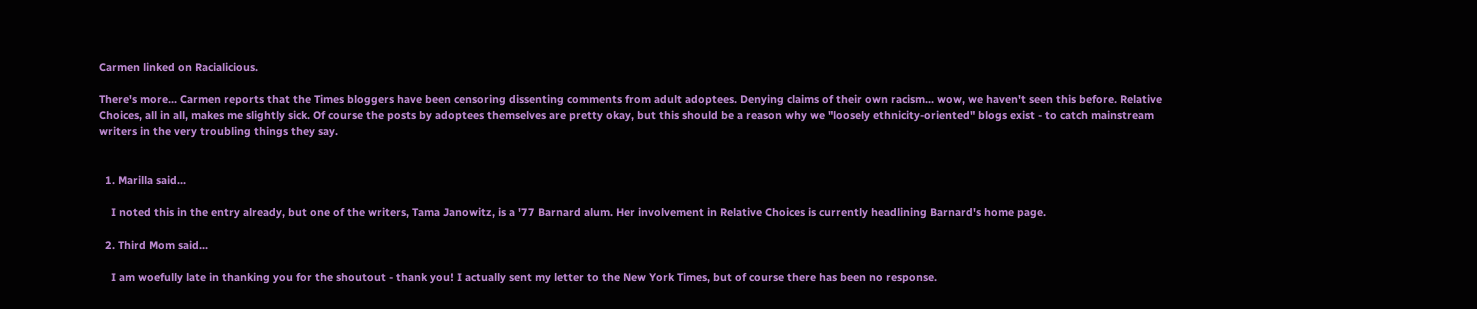Carmen linked on Racialicious.

There's more... Carmen reports that the Times bloggers have been censoring dissenting comments from adult adoptees. Denying claims of their own racism... wow, we haven't seen this before. Relative Choices, all in all, makes me slightly sick. Of course the posts by adoptees themselves are pretty okay, but this should be a reason why we "loosely ethnicity-oriented" blogs exist - to catch mainstream writers in the very troubling things they say.


  1. Marilla said...

    I noted this in the entry already, but one of the writers, Tama Janowitz, is a '77 Barnard alum. Her involvement in Relative Choices is currently headlining Barnard's home page.

  2. Third Mom said...

    I am woefully late in thanking you for the shoutout - thank you! I actually sent my letter to the New York Times, but of course there has been no response.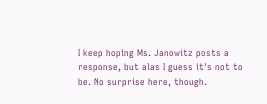I keep hoping Ms. Janowitz posts a response, but alas I guess it's not to be. No surprise here, though.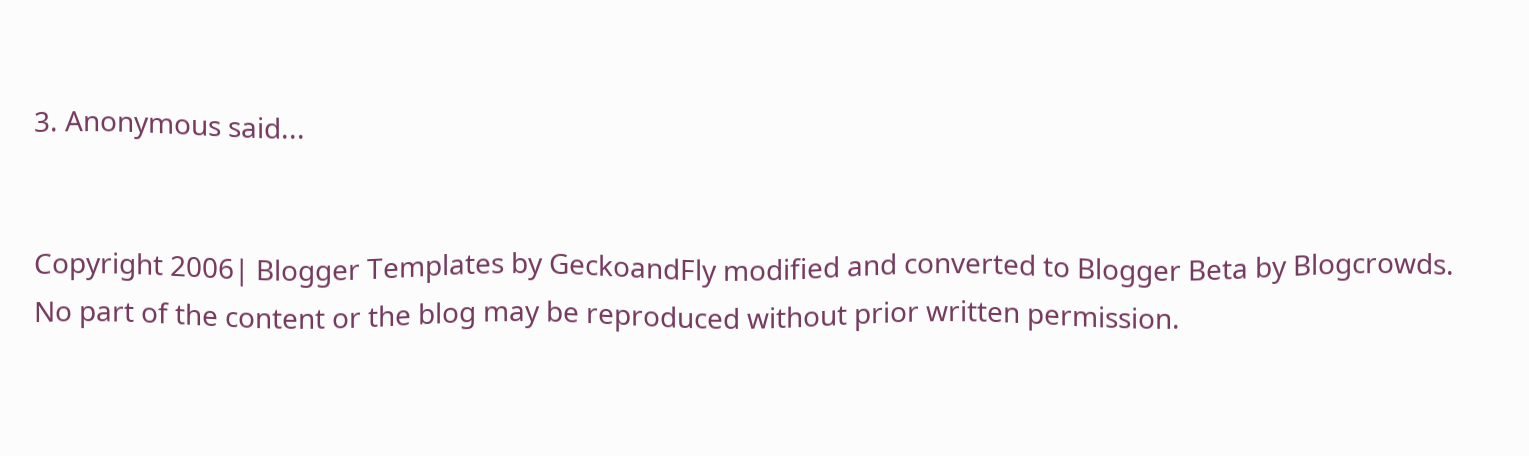3. Anonymous said...


Copyright 2006| Blogger Templates by GeckoandFly modified and converted to Blogger Beta by Blogcrowds.
No part of the content or the blog may be reproduced without prior written permission.